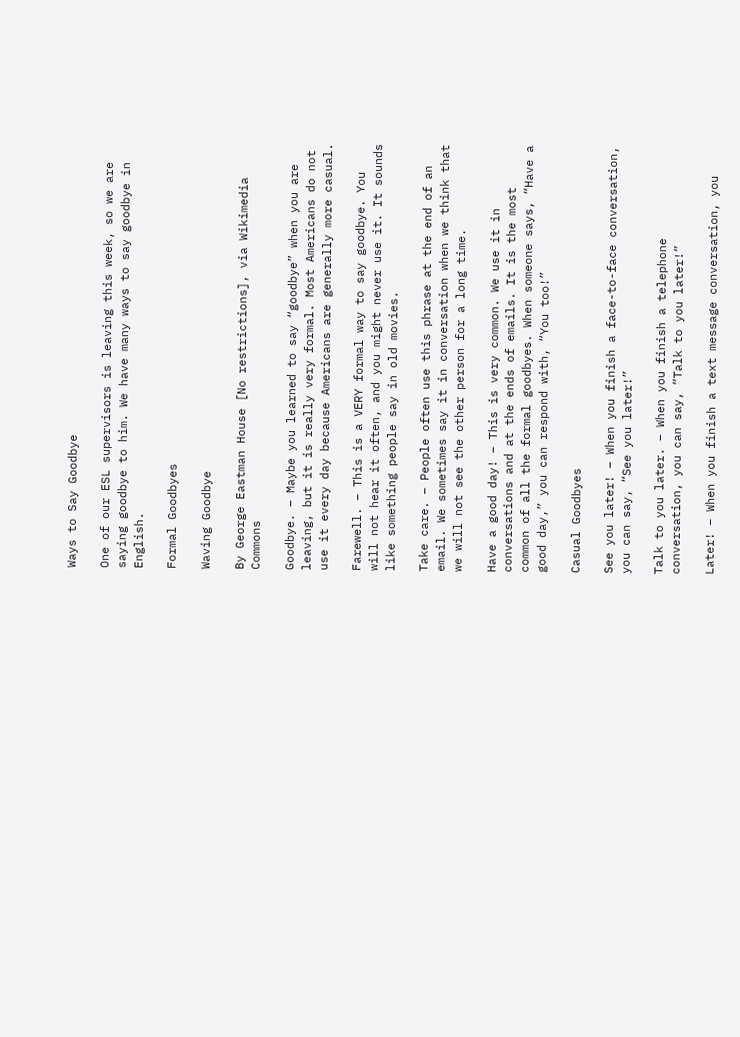Ways to Say Goodbye

One of our ESL supervisors is leaving this week, so we are saying goodbye to him. We have many ways to say goodbye in English.

Formal Goodbyes

Waving Goodbye

By George Eastman House [No restrictions], via Wikimedia Commons

Goodbye. – Maybe you learned to say “goodbye” when you are leaving, but it is really very formal. Most Americans do not use it every day because Americans are generally more casual.

Farewell. – This is a VERY formal way to say goodbye. You will not hear it often, and you might never use it. It sounds like something people say in old movies.

Take care. – People often use this phrase at the end of an email. We sometimes say it in conversation when we think that we will not see the other person for a long time.

Have a good day! – This is very common. We use it in conversations and at the ends of emails. It is the most common of all the formal goodbyes. When someone says, “Have a good day,” you can respond with, “You too!”

Casual Goodbyes

See you later! – When you finish a face-to-face conversation, you can say, “See you later!”

Talk to you later. – When you finish a telephone conversation, you can say, “Talk to you later!”

Later! – When you finish a text message conversation, you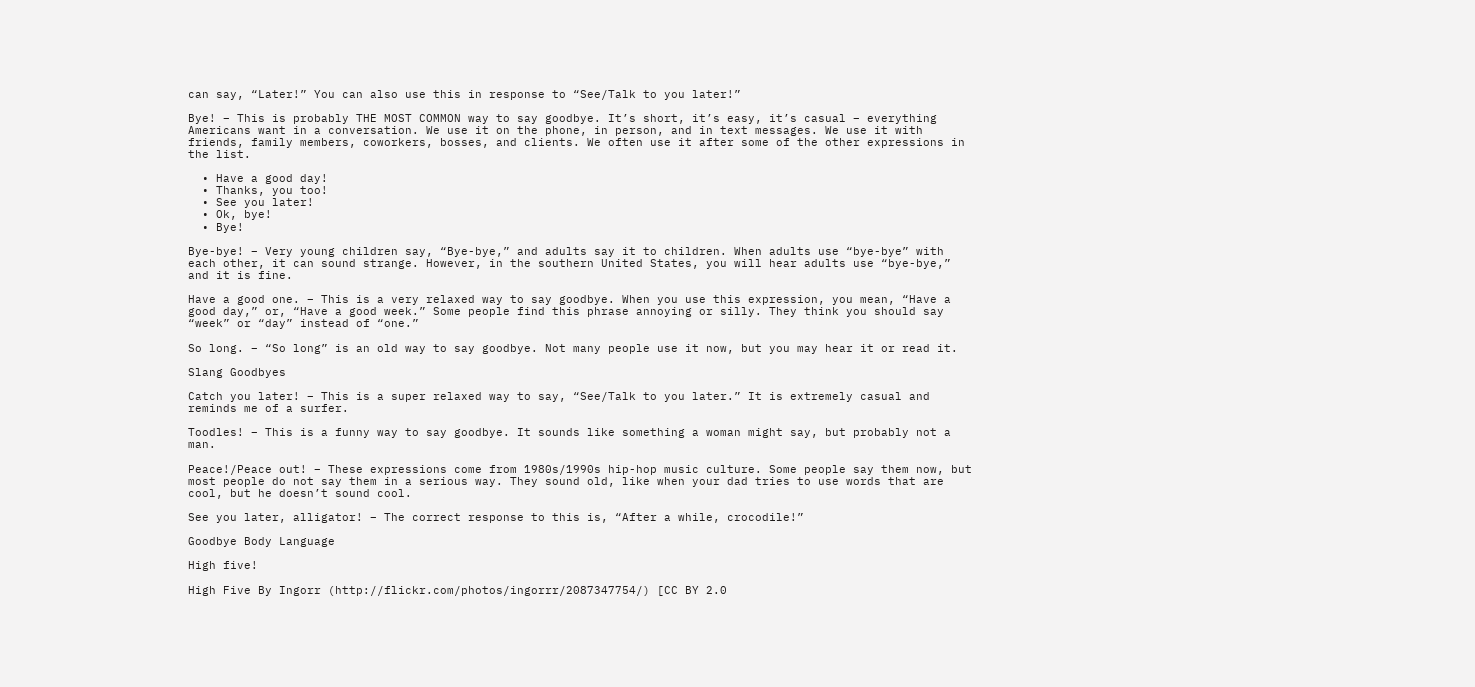can say, “Later!” You can also use this in response to “See/Talk to you later!”

Bye! – This is probably THE MOST COMMON way to say goodbye. It’s short, it’s easy, it’s casual – everything Americans want in a conversation. We use it on the phone, in person, and in text messages. We use it with friends, family members, coworkers, bosses, and clients. We often use it after some of the other expressions in the list.

  • Have a good day!
  • Thanks, you too!
  • See you later!
  • Ok, bye!
  • Bye!

Bye-bye! – Very young children say, “Bye-bye,” and adults say it to children. When adults use “bye-bye” with each other, it can sound strange. However, in the southern United States, you will hear adults use “bye-bye,” and it is fine.

Have a good one. – This is a very relaxed way to say goodbye. When you use this expression, you mean, “Have a good day,” or, “Have a good week.” Some people find this phrase annoying or silly. They think you should say “week” or “day” instead of “one.”

So long. – “So long” is an old way to say goodbye. Not many people use it now, but you may hear it or read it.

Slang Goodbyes

Catch you later! – This is a super relaxed way to say, “See/Talk to you later.” It is extremely casual and reminds me of a surfer.

Toodles! – This is a funny way to say goodbye. It sounds like something a woman might say, but probably not a man.

Peace!/Peace out! – These expressions come from 1980s/1990s hip-hop music culture. Some people say them now, but most people do not say them in a serious way. They sound old, like when your dad tries to use words that are cool, but he doesn’t sound cool.

See you later, alligator! – The correct response to this is, “After a while, crocodile!”

Goodbye Body Language

High five!

High Five By Ingorr (http://flickr.com/photos/ingorrr/2087347754/) [CC BY 2.0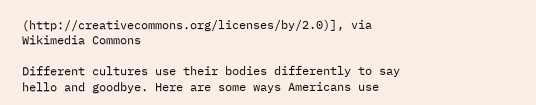(http://creativecommons.org/licenses/by/2.0)], via Wikimedia Commons

Different cultures use their bodies differently to say hello and goodbye. Here are some ways Americans use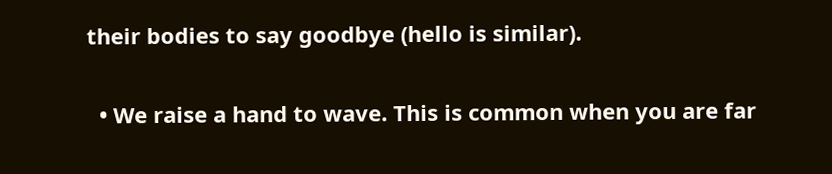their bodies to say goodbye (hello is similar).

  • We raise a hand to wave. This is common when you are far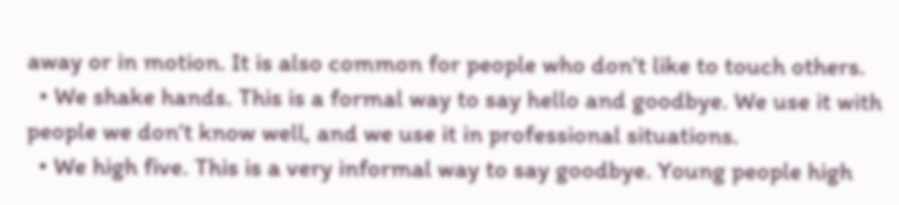away or in motion. It is also common for people who don’t like to touch others.
  • We shake hands. This is a formal way to say hello and goodbye. We use it with people we don’t know well, and we use it in professional situations.
  • We high five. This is a very informal way to say goodbye. Young people high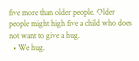five more than older people. Older people might high five a child who does not want to give a hug.
  • We hug.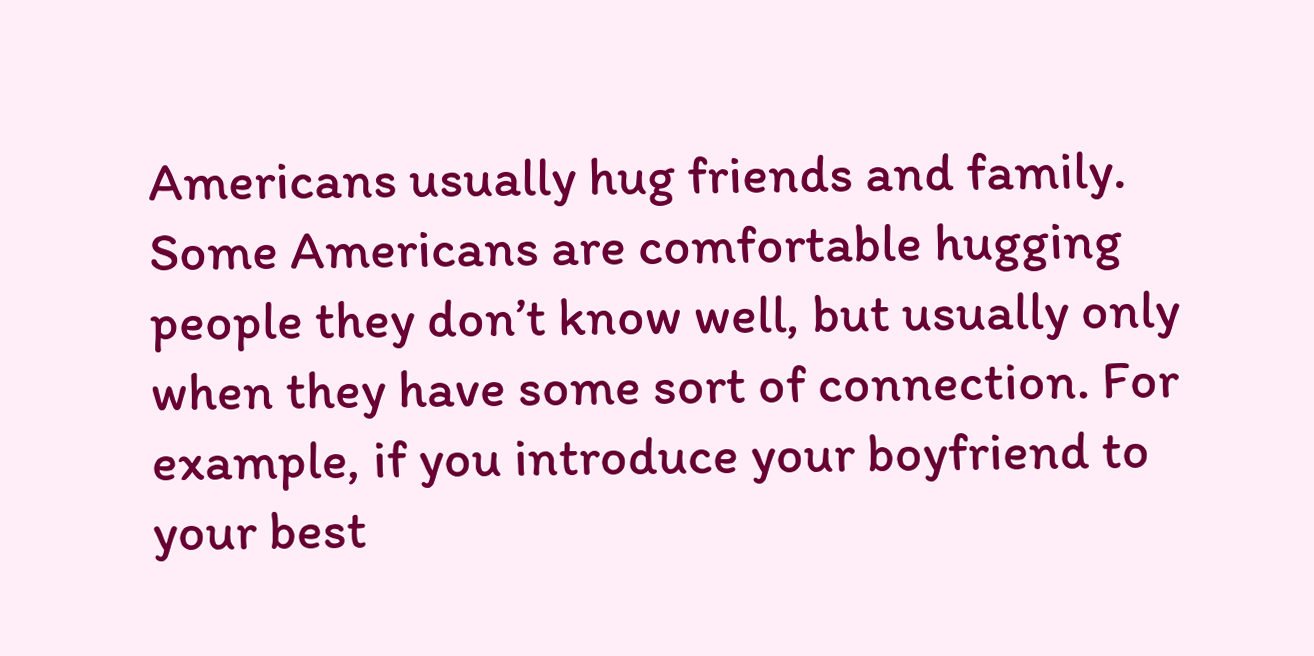Americans usually hug friends and family. Some Americans are comfortable hugging people they don’t know well, but usually only when they have some sort of connection. For example, if you introduce your boyfriend to your best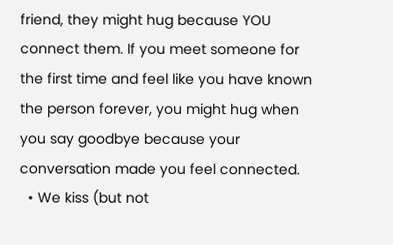friend, they might hug because YOU connect them. If you meet someone for the first time and feel like you have known the person forever, you might hug when you say goodbye because your conversation made you feel connected.
  • We kiss (but not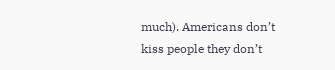much). Americans don’t kiss people they don’t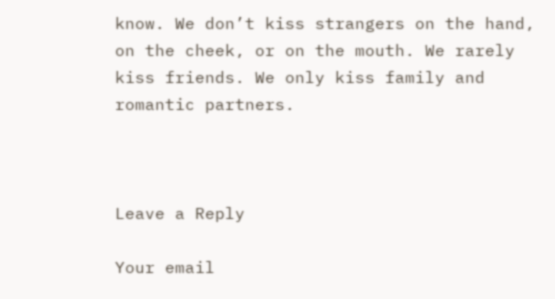know. We don’t kiss strangers on the hand, on the cheek, or on the mouth. We rarely kiss friends. We only kiss family and romantic partners.



Leave a Reply

Your email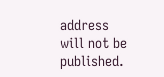address will not be published.